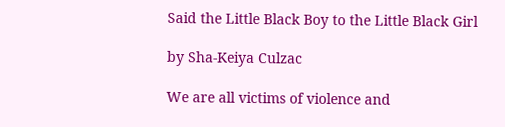Said the Little Black Boy to the Little Black Girl

by Sha-Keiya Culzac

We are all victims of violence and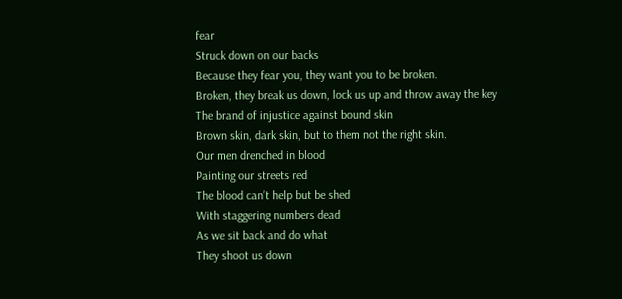fear
Struck down on our backs
Because they fear you, they want you to be broken.
Broken, they break us down, lock us up and throw away the key
The brand of injustice against bound skin
Brown skin, dark skin, but to them not the right skin.
Our men drenched in blood
Painting our streets red
The blood can’t help but be shed
With staggering numbers dead
As we sit back and do what
They shoot us down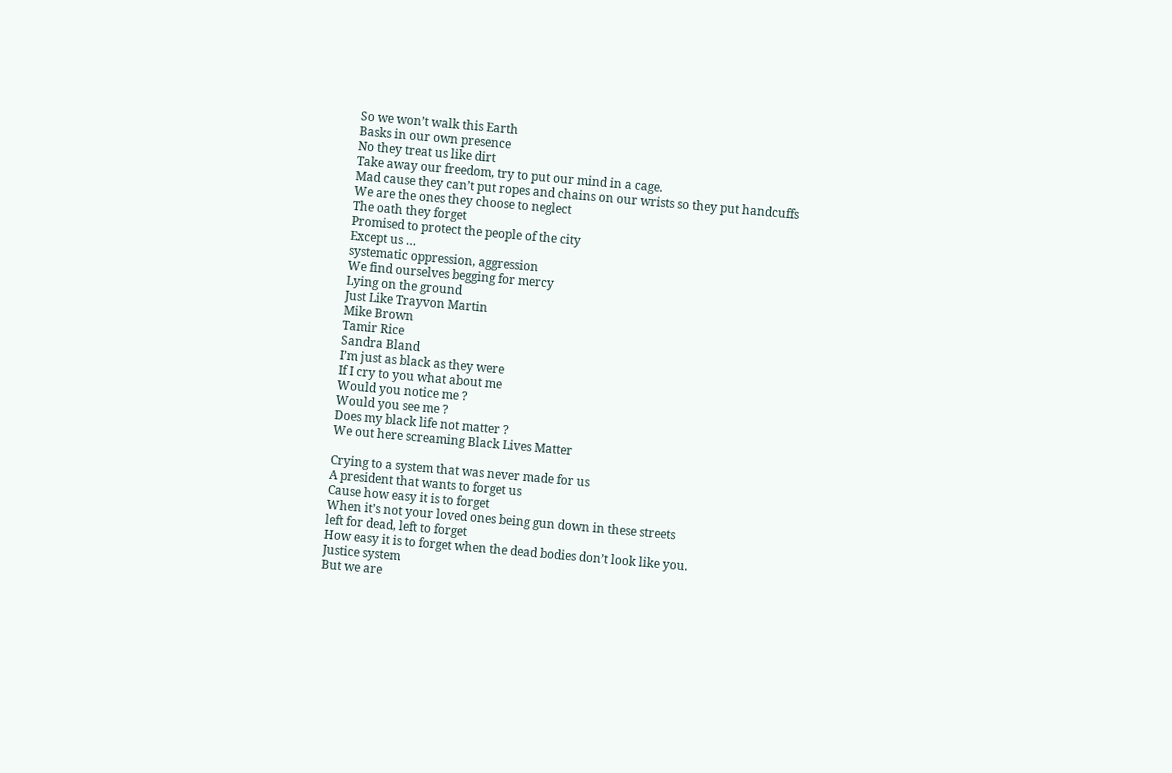So we won’t walk this Earth
Basks in our own presence
No they treat us like dirt
Take away our freedom, try to put our mind in a cage.
Mad cause they can’t put ropes and chains on our wrists so they put handcuffs
We are the ones they choose to neglect
The oath they forget
Promised to protect the people of the city
Except us …
systematic oppression, aggression
We find ourselves begging for mercy
Lying on the ground
Just Like Trayvon Martin
Mike Brown
Tamir Rice
Sandra Bland
I’m just as black as they were
If I cry to you what about me
Would you notice me ?
Would you see me ?
Does my black life not matter ?
We out here screaming Black Lives Matter

Crying to a system that was never made for us
A president that wants to forget us
Cause how easy it is to forget
When it’s not your loved ones being gun down in these streets
left for dead, left to forget
How easy it is to forget when the dead bodies don’t look like you.
Justice system
But we are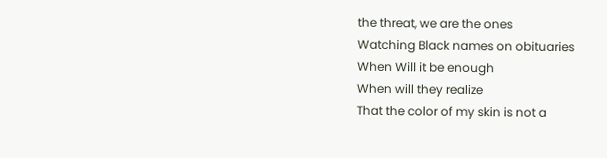the threat, we are the ones
Watching Black names on obituaries
When Will it be enough
When will they realize
That the color of my skin is not a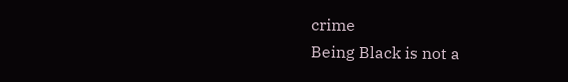crime
Being Black is not a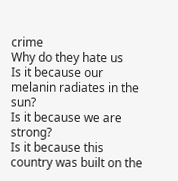crime
Why do they hate us
Is it because our melanin radiates in the sun?
Is it because we are strong?
Is it because this country was built on the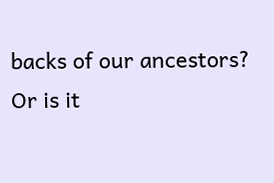backs of our ancestors?
Or is it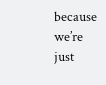because we’re just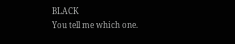BLACK
You tell me which one.